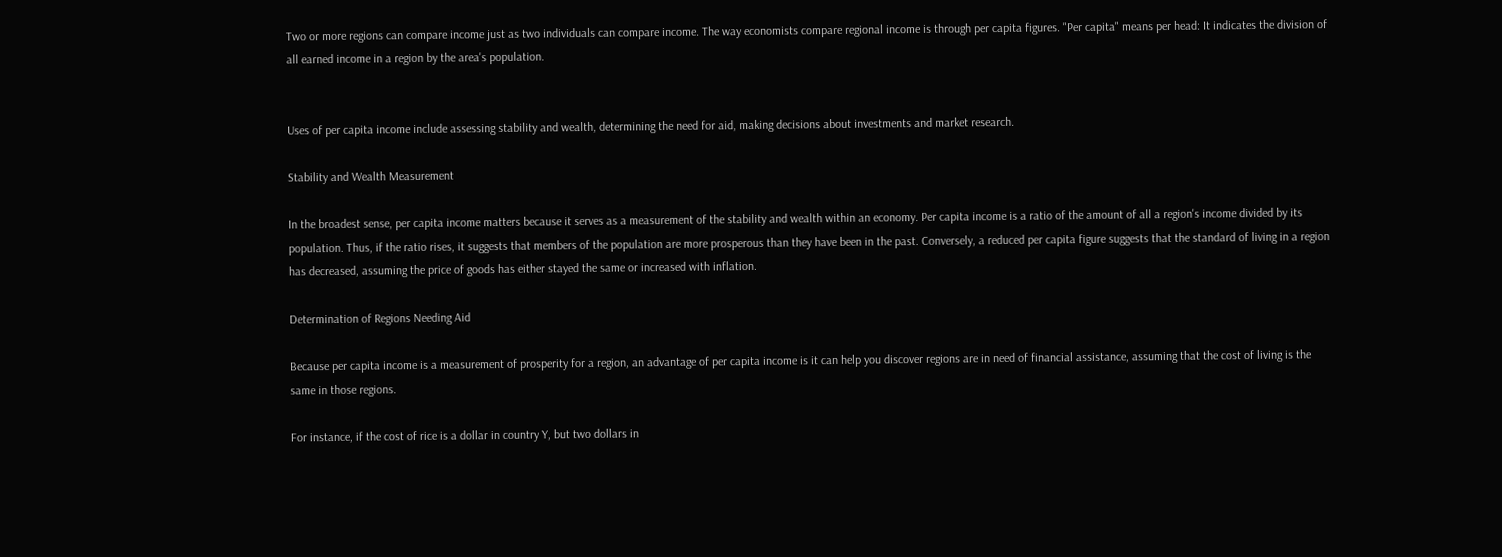Two or more regions can compare income just as two individuals can compare income. The way economists compare regional income is through per capita figures. "Per capita" means per head: It indicates the division of all earned income in a region by the area's population.


Uses of per capita income include assessing stability and wealth, determining the need for aid, making decisions about investments and market research.

Stability and Wealth Measurement

In the broadest sense, per capita income matters because it serves as a measurement of the stability and wealth within an economy. Per capita income is a ratio of the amount of all a region's income divided by its population. Thus, if the ratio rises, it suggests that members of the population are more prosperous than they have been in the past. Conversely, a reduced per capita figure suggests that the standard of living in a region has decreased, assuming the price of goods has either stayed the same or increased with inflation.

Determination of Regions Needing Aid

Because per capita income is a measurement of prosperity for a region, an advantage of per capita income is it can help you discover regions are in need of financial assistance, assuming that the cost of living is the same in those regions.

For instance, if the cost of rice is a dollar in country Y, but two dollars in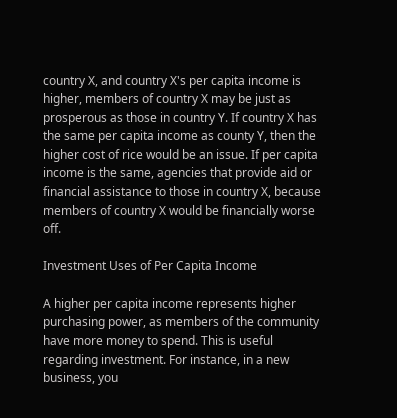country X, and country X's per capita income is higher, members of country X may be just as prosperous as those in country Y. If country X has the same per capita income as county Y, then the higher cost of rice would be an issue. If per capita income is the same, agencies that provide aid or financial assistance to those in country X, because members of country X would be financially worse off.

Investment Uses of Per Capita Income

A higher per capita income represents higher purchasing power, as members of the community have more money to spend. This is useful regarding investment. For instance, in a new business, you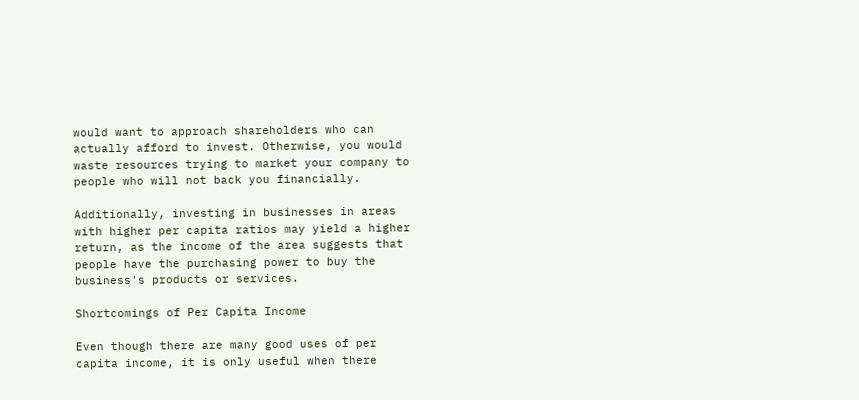would want to approach shareholders who can actually afford to invest. Otherwise, you would waste resources trying to market your company to people who will not back you financially.

Additionally, investing in businesses in areas with higher per capita ratios may yield a higher return, as the income of the area suggests that people have the purchasing power to buy the business's products or services.

Shortcomings of Per Capita Income

Even though there are many good uses of per capita income, it is only useful when there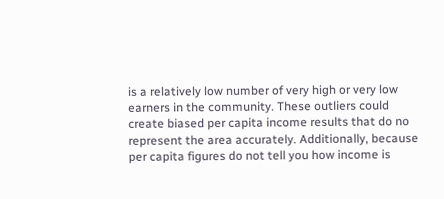is a relatively low number of very high or very low earners in the community. These outliers could create biased per capita income results that do no represent the area accurately. Additionally, because per capita figures do not tell you how income is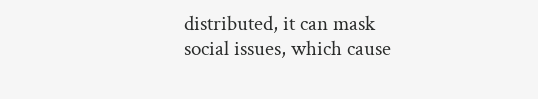distributed, it can mask social issues, which cause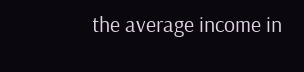the average income in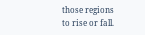those regions to rise or fall.